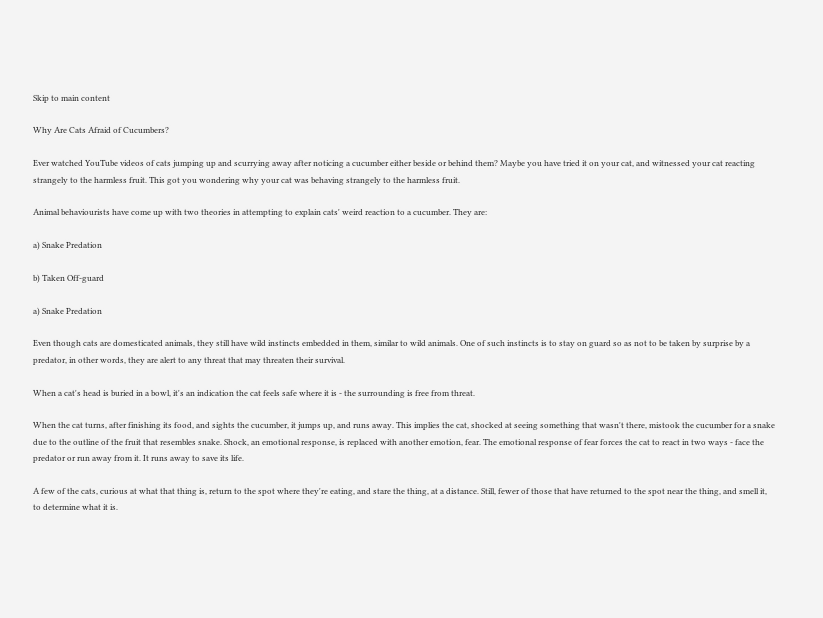Skip to main content

Why Are Cats Afraid of Cucumbers?

Ever watched YouTube videos of cats jumping up and scurrying away after noticing a cucumber either beside or behind them? Maybe you have tried it on your cat, and witnessed your cat reacting strangely to the harmless fruit. This got you wondering why your cat was behaving strangely to the harmless fruit.

Animal behaviourists have come up with two theories in attempting to explain cats' weird reaction to a cucumber. They are:

a) Snake Predation

b) Taken Off-guard

a) Snake Predation

Even though cats are domesticated animals, they still have wild instincts embedded in them, similar to wild animals. One of such instincts is to stay on guard so as not to be taken by surprise by a predator, in other words, they are alert to any threat that may threaten their survival.

When a cat's head is buried in a bowl, it's an indication the cat feels safe where it is - the surrounding is free from threat.

When the cat turns, after finishing its food, and sights the cucumber, it jumps up, and runs away. This implies the cat, shocked at seeing something that wasn't there, mistook the cucumber for a snake due to the outline of the fruit that resembles snake. Shock, an emotional response, is replaced with another emotion, fear. The emotional response of fear forces the cat to react in two ways - face the predator or run away from it. It runs away to save its life.

A few of the cats, curious at what that thing is, return to the spot where they're eating, and stare the thing, at a distance. Still, fewer of those that have returned to the spot near the thing, and smell it, to determine what it is.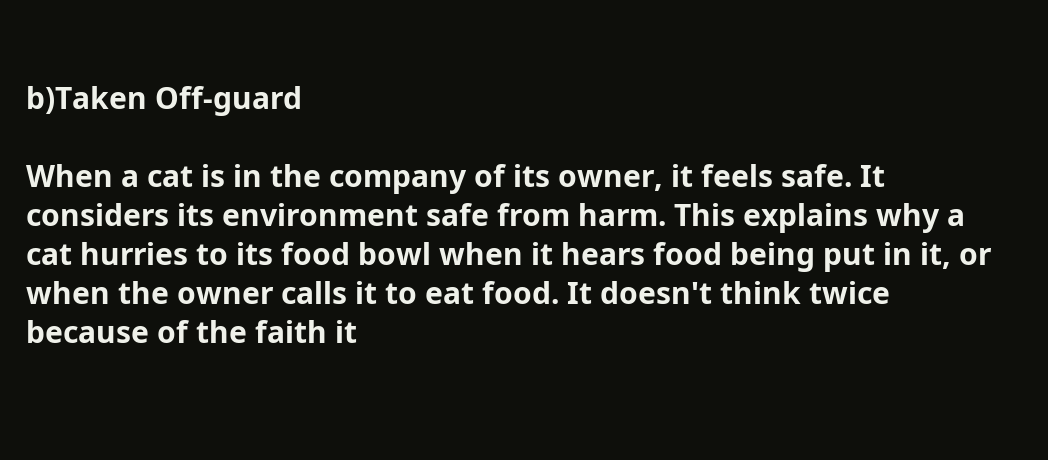b)Taken Off-guard

When a cat is in the company of its owner, it feels safe. It considers its environment safe from harm. This explains why a cat hurries to its food bowl when it hears food being put in it, or when the owner calls it to eat food. It doesn't think twice because of the faith it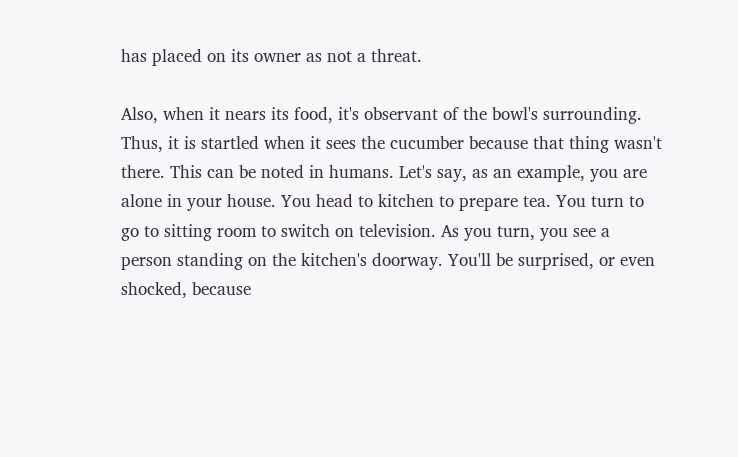has placed on its owner as not a threat.

Also, when it nears its food, it's observant of the bowl's surrounding. Thus, it is startled when it sees the cucumber because that thing wasn't there. This can be noted in humans. Let's say, as an example, you are alone in your house. You head to kitchen to prepare tea. You turn to go to sitting room to switch on television. As you turn, you see a person standing on the kitchen's doorway. You'll be surprised, or even shocked, because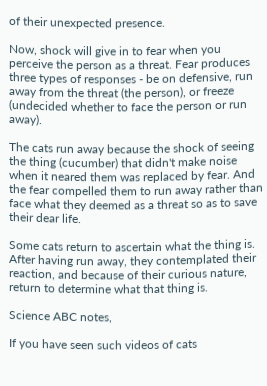of their unexpected presence.

Now, shock will give in to fear when you perceive the person as a threat. Fear produces three types of responses - be on defensive, run away from the threat (the person), or freeze (undecided whether to face the person or run away).

The cats run away because the shock of seeing the thing (cucumber) that didn't make noise when it neared them was replaced by fear. And the fear compelled them to run away rather than face what they deemed as a threat so as to save their dear life.

Some cats return to ascertain what the thing is. After having run away, they contemplated their reaction, and because of their curious nature, return to determine what that thing is.

Science ABC notes,

If you have seen such videos of cats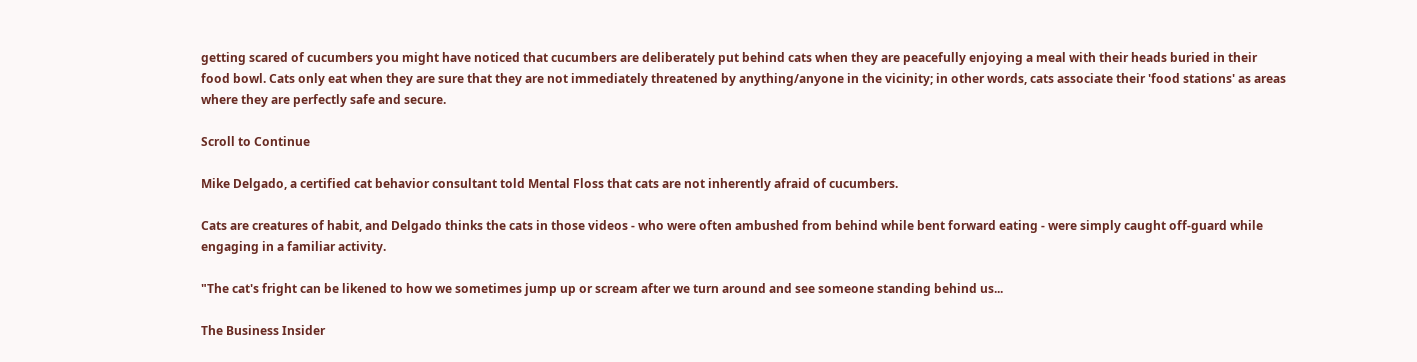getting scared of cucumbers you might have noticed that cucumbers are deliberately put behind cats when they are peacefully enjoying a meal with their heads buried in their food bowl. Cats only eat when they are sure that they are not immediately threatened by anything/anyone in the vicinity; in other words, cats associate their 'food stations' as areas where they are perfectly safe and secure.

Scroll to Continue

Mike Delgado, a certified cat behavior consultant told Mental Floss that cats are not inherently afraid of cucumbers.

Cats are creatures of habit, and Delgado thinks the cats in those videos - who were often ambushed from behind while bent forward eating - were simply caught off-guard while engaging in a familiar activity.

"The cat's fright can be likened to how we sometimes jump up or scream after we turn around and see someone standing behind us...

The Business Insider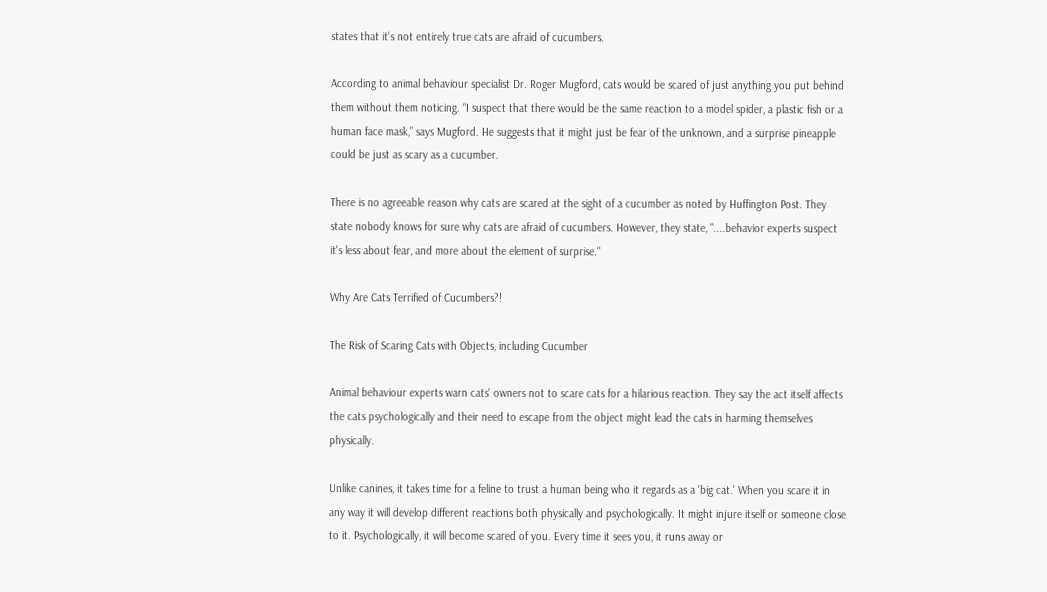states that it's not entirely true cats are afraid of cucumbers.

According to animal behaviour specialist Dr. Roger Mugford, cats would be scared of just anything you put behind them without them noticing. “I suspect that there would be the same reaction to a model spider, a plastic fish or a human face mask,” says Mugford. He suggests that it might just be fear of the unknown, and a surprise pineapple could be just as scary as a cucumber.

There is no agreeable reason why cats are scared at the sight of a cucumber as noted by Huffington Post. They state nobody knows for sure why cats are afraid of cucumbers. However, they state, "....behavior experts suspect it's less about fear, and more about the element of surprise."

Why Are Cats Terrified of Cucumbers?!

The Risk of Scaring Cats with Objects, including Cucumber

Animal behaviour experts warn cats' owners not to scare cats for a hilarious reaction. They say the act itself affects the cats psychologically and their need to escape from the object might lead the cats in harming themselves physically.

Unlike canines, it takes time for a feline to trust a human being who it regards as a 'big cat.' When you scare it in any way it will develop different reactions both physically and psychologically. It might injure itself or someone close to it. Psychologically, it will become scared of you. Every time it sees you, it runs away or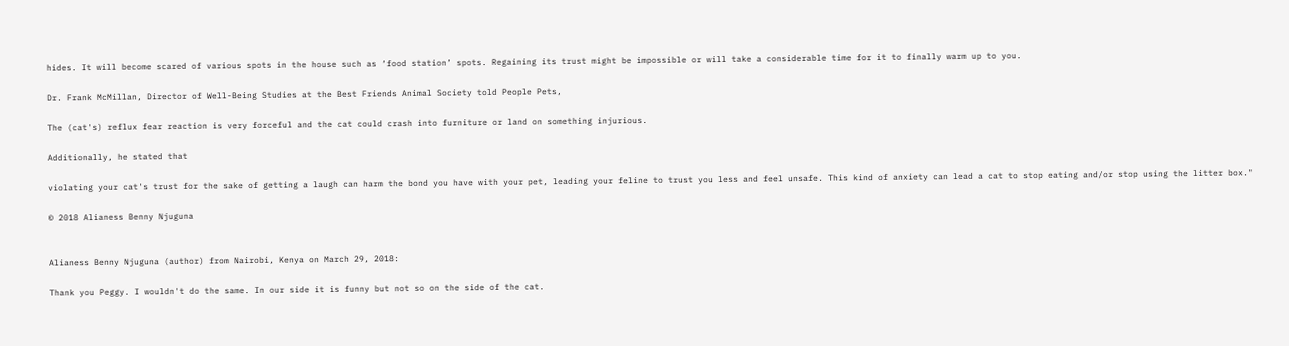hides. It will become scared of various spots in the house such as ‘food station’ spots. Regaining its trust might be impossible or will take a considerable time for it to finally warm up to you.

Dr. Frank McMillan, Director of Well-Being Studies at the Best Friends Animal Society told People Pets,

The (cat's) reflux fear reaction is very forceful and the cat could crash into furniture or land on something injurious.

Additionally, he stated that

violating your cat's trust for the sake of getting a laugh can harm the bond you have with your pet, leading your feline to trust you less and feel unsafe. This kind of anxiety can lead a cat to stop eating and/or stop using the litter box."

© 2018 Alianess Benny Njuguna


Alianess Benny Njuguna (author) from Nairobi, Kenya on March 29, 2018:

Thank you Peggy. I wouldn't do the same. In our side it is funny but not so on the side of the cat.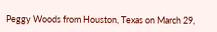Peggy Woods from Houston, Texas on March 29,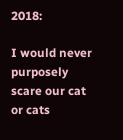2018:

I would never purposely scare our cat or cats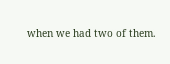when we had two of them.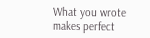What you wrote makes perfect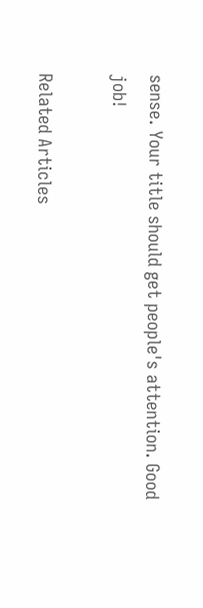sense. Your title should get people's attention. Good job!

Related Articles